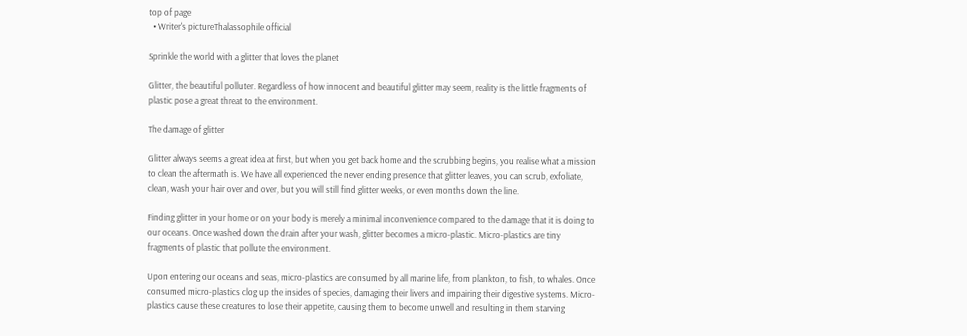top of page
  • Writer's pictureThalassophile official

Sprinkle the world with a glitter that loves the planet

Glitter, the beautiful polluter. Regardless of how innocent and beautiful glitter may seem, reality is the little fragments of plastic pose a great threat to the environment.

The damage of glitter

Glitter always seems a great idea at first, but when you get back home and the scrubbing begins, you realise what a mission to clean the aftermath is. We have all experienced the never ending presence that glitter leaves, you can scrub, exfoliate, clean, wash your hair over and over, but you will still find glitter weeks, or even months down the line.

Finding glitter in your home or on your body is merely a minimal inconvenience compared to the damage that it is doing to our oceans. Once washed down the drain after your wash, glitter becomes a micro-plastic. Micro-plastics are tiny fragments of plastic that pollute the environment.

Upon entering our oceans and seas, micro-plastics are consumed by all marine life, from plankton, to fish, to whales. Once consumed micro-plastics clog up the insides of species, damaging their livers and impairing their digestive systems. Micro-plastics cause these creatures to lose their appetite, causing them to become unwell and resulting in them starving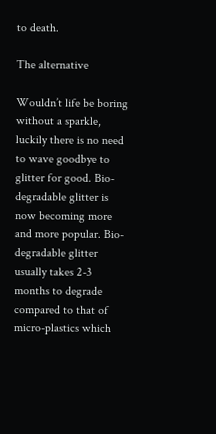to death.

The alternative

Wouldn’t life be boring without a sparkle, luckily there is no need to wave goodbye to glitter for good. Bio-degradable glitter is now becoming more and more popular. Bio-degradable glitter usually takes 2-3 months to degrade compared to that of micro-plastics which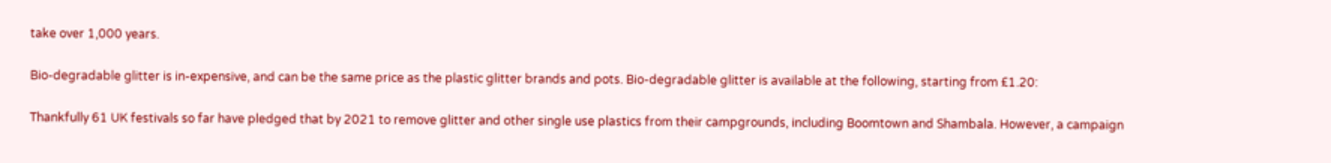take over 1,000 years.

Bio-degradable glitter is in-expensive, and can be the same price as the plastic glitter brands and pots. Bio-degradable glitter is available at the following, starting from £1.20:

Thankfully 61 UK festivals so far have pledged that by 2021 to remove glitter and other single use plastics from their campgrounds, including Boomtown and Shambala. However, a campaign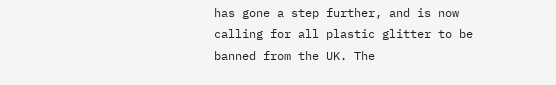has gone a step further, and is now calling for all plastic glitter to be banned from the UK. The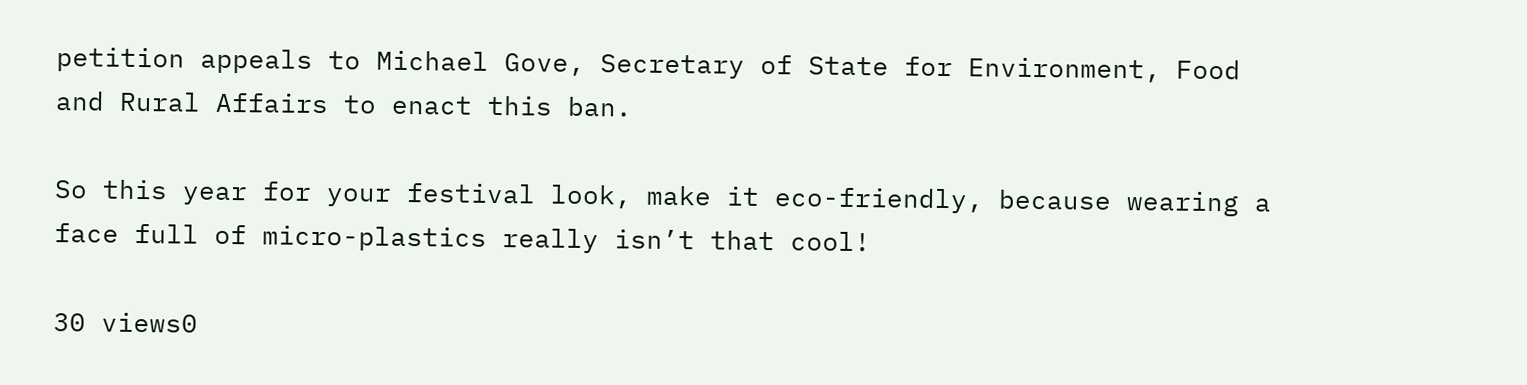petition appeals to Michael Gove, Secretary of State for Environment, Food and Rural Affairs to enact this ban.

So this year for your festival look, make it eco-friendly, because wearing a face full of micro-plastics really isn’t that cool!

30 views0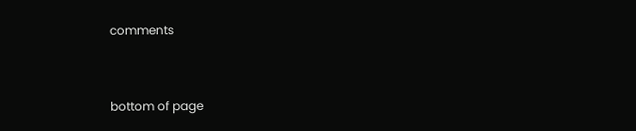comments


bottom of page